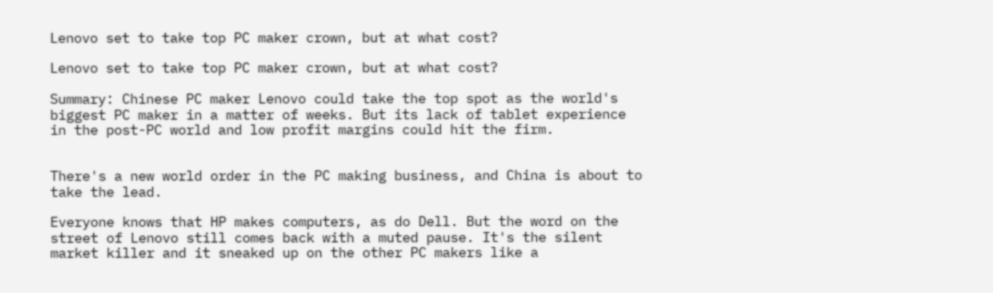Lenovo set to take top PC maker crown, but at what cost?

Lenovo set to take top PC maker crown, but at what cost?

Summary: Chinese PC maker Lenovo could take the top spot as the world's biggest PC maker in a matter of weeks. But its lack of tablet experience in the post-PC world and low profit margins could hit the firm.


There's a new world order in the PC making business, and China is about to take the lead.

Everyone knows that HP makes computers, as do Dell. But the word on the street of Lenovo still comes back with a muted pause. It's the silent market killer and it sneaked up on the other PC makers like a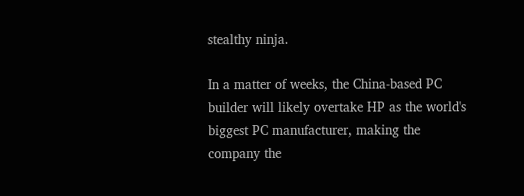stealthy ninja.

In a matter of weeks, the China-based PC builder will likely overtake HP as the world's biggest PC manufacturer, making the company the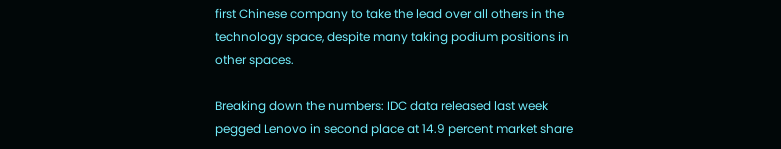first Chinese company to take the lead over all others in the technology space, despite many taking podium positions in other spaces.

Breaking down the numbers: IDC data released last week pegged Lenovo in second place at 14.9 percent market share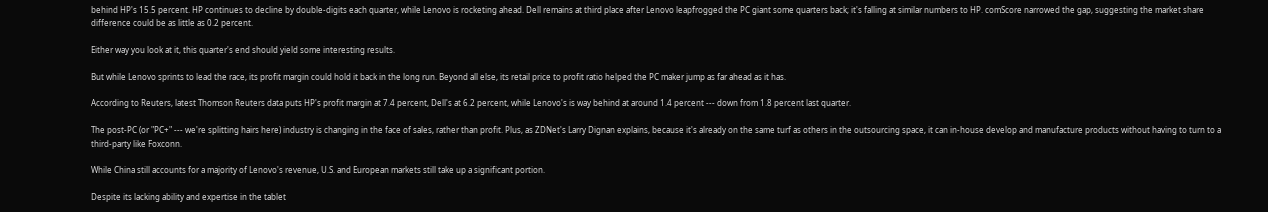behind HP's 15.5 percent. HP continues to decline by double-digits each quarter, while Lenovo is rocketing ahead. Dell remains at third place after Lenovo leapfrogged the PC giant some quarters back; it's falling at similar numbers to HP. comScore narrowed the gap, suggesting the market share difference could be as little as 0.2 percent.

Either way you look at it, this quarter's end should yield some interesting results.

But while Lenovo sprints to lead the race, its profit margin could hold it back in the long run. Beyond all else, its retail price to profit ratio helped the PC maker jump as far ahead as it has.

According to Reuters, latest Thomson Reuters data puts HP's profit margin at 7.4 percent, Dell's at 6.2 percent, while Lenovo's is way behind at around 1.4 percent --- down from 1.8 percent last quarter.

The post-PC (or "PC+" --- we're splitting hairs here) industry is changing in the face of sales, rather than profit. Plus, as ZDNet's Larry Dignan explains, because it's already on the same turf as others in the outsourcing space, it can in-house develop and manufacture products without having to turn to a third-party like Foxconn.

While China still accounts for a majority of Lenovo's revenue, U.S. and European markets still take up a significant portion.

Despite its lacking ability and expertise in the tablet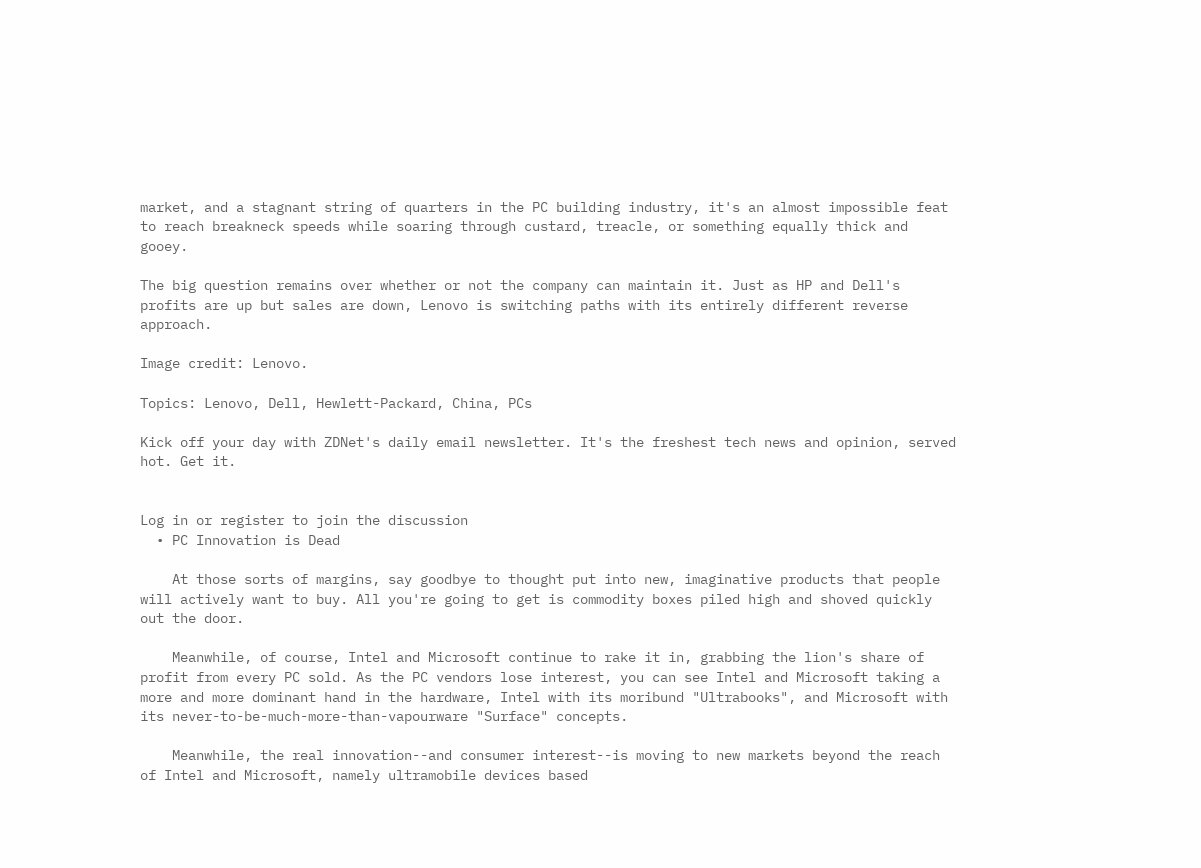market, and a stagnant string of quarters in the PC building industry, it's an almost impossible feat to reach breakneck speeds while soaring through custard, treacle, or something equally thick and gooey.

The big question remains over whether or not the company can maintain it. Just as HP and Dell's profits are up but sales are down, Lenovo is switching paths with its entirely different reverse approach.

Image credit: Lenovo.

Topics: Lenovo, Dell, Hewlett-Packard, China, PCs

Kick off your day with ZDNet's daily email newsletter. It's the freshest tech news and opinion, served hot. Get it.


Log in or register to join the discussion
  • PC Innovation is Dead

    At those sorts of margins, say goodbye to thought put into new, imaginative products that people will actively want to buy. All you're going to get is commodity boxes piled high and shoved quickly out the door.

    Meanwhile, of course, Intel and Microsoft continue to rake it in, grabbing the lion's share of profit from every PC sold. As the PC vendors lose interest, you can see Intel and Microsoft taking a more and more dominant hand in the hardware, Intel with its moribund "Ultrabooks", and Microsoft with its never-to-be-much-more-than-vapourware "Surface" concepts.

    Meanwhile, the real innovation--and consumer interest--is moving to new markets beyond the reach of Intel and Microsoft, namely ultramobile devices based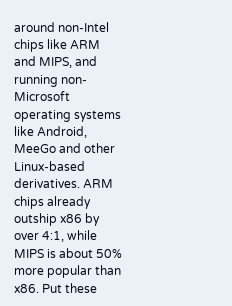around non-Intel chips like ARM and MIPS, and running non-Microsoft operating systems like Android, MeeGo and other Linux-based derivatives. ARM chips already outship x86 by over 4:1, while MIPS is about 50% more popular than x86. Put these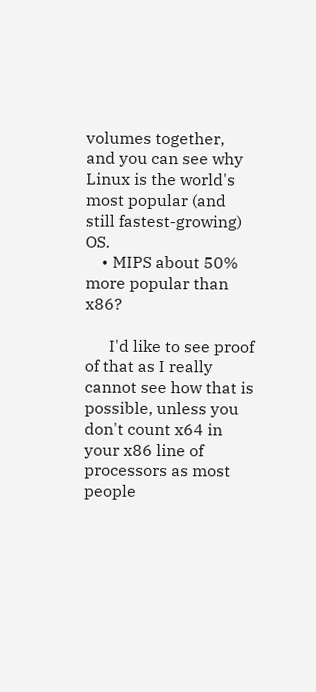volumes together, and you can see why Linux is the world's most popular (and still fastest-growing) OS.
    • MIPS about 50% more popular than x86?

      I'd like to see proof of that as I really cannot see how that is possible, unless you don't count x64 in your x86 line of processors as most people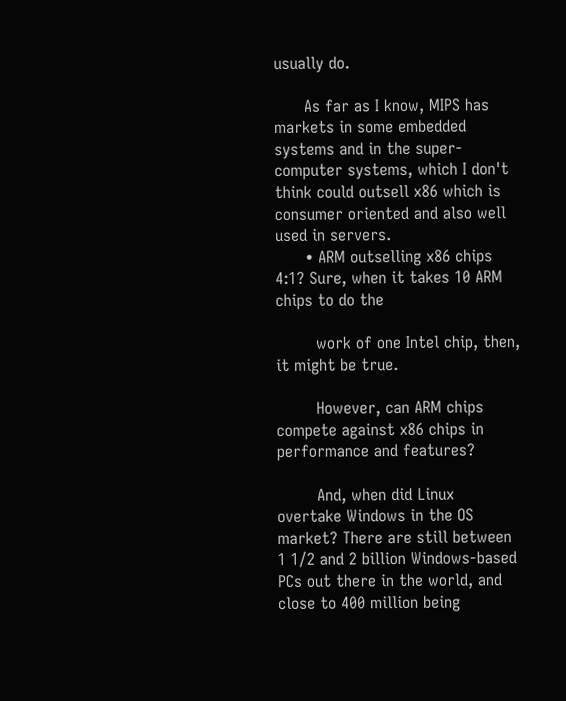usually do.

      As far as I know, MIPS has markets in some embedded systems and in the super-computer systems, which I don't think could outsell x86 which is consumer oriented and also well used in servers.
      • ARM outselling x86 chips 4:1? Sure, when it takes 10 ARM chips to do the

        work of one Intel chip, then, it might be true.

        However, can ARM chips compete against x86 chips in performance and features?

        And, when did Linux overtake Windows in the OS market? There are still between 1 1/2 and 2 billion Windows-based PCs out there in the world, and close to 400 million being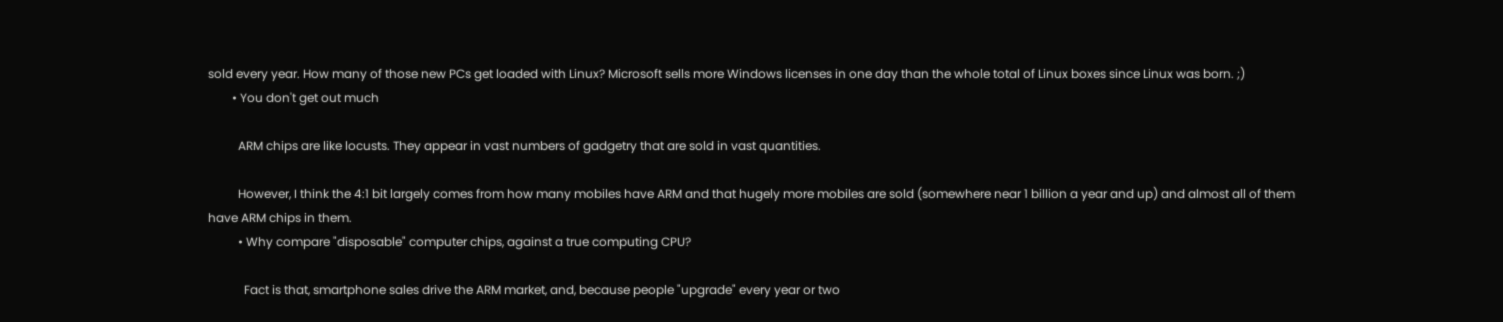sold every year. How many of those new PCs get loaded with Linux? Microsoft sells more Windows licenses in one day than the whole total of Linux boxes since Linux was born. ;)
        • You don't get out much

          ARM chips are like locusts. They appear in vast numbers of gadgetry that are sold in vast quantities.

          However, I think the 4:1 bit largely comes from how many mobiles have ARM and that hugely more mobiles are sold (somewhere near 1 billion a year and up) and almost all of them have ARM chips in them.
          • Why compare "disposable" computer chips, against a true computing CPU?

            Fact is that, smartphone sales drive the ARM market, and, because people "upgrade" every year or two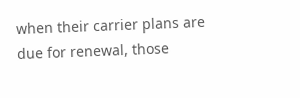when their carrier plans are due for renewal, those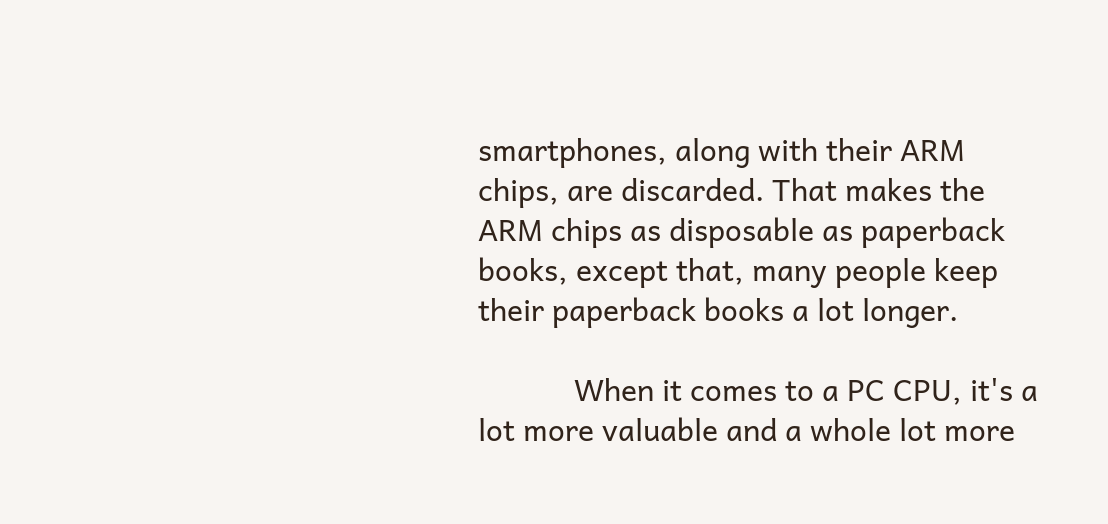smartphones, along with their ARM chips, are discarded. That makes the ARM chips as disposable as paperback books, except that, many people keep their paperback books a lot longer.

            When it comes to a PC CPU, it's a lot more valuable and a whole lot more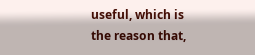useful, which is the reason that,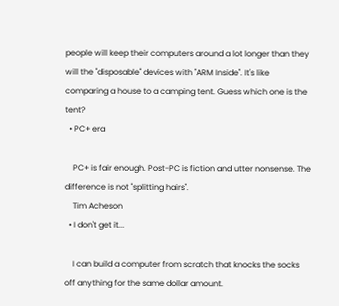people will keep their computers around a lot longer than they will the "disposable" devices with "ARM Inside". It's like comparing a house to a camping tent. Guess which one is the tent?
  • PC+ era

    PC+ is fair enough. Post-PC is fiction and utter nonsense. The difference is not "splitting hairs".
    Tim Acheson
  • I don't get it...

    I can build a computer from scratch that knocks the socks off anything for the same dollar amount.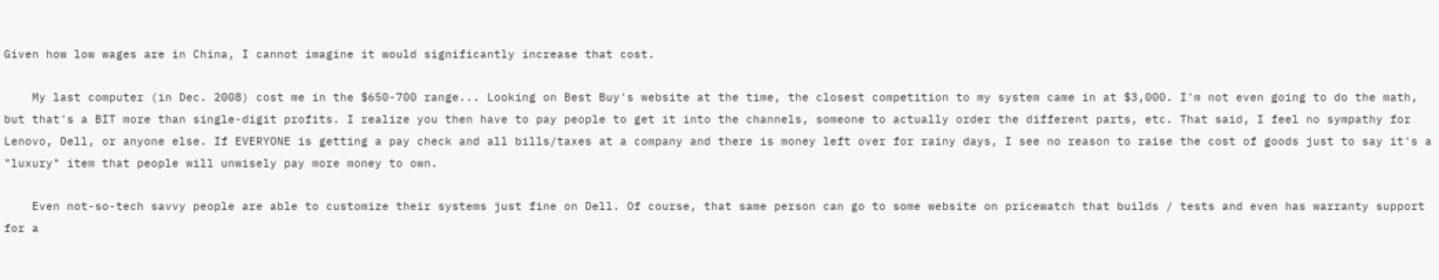Given how low wages are in China, I cannot imagine it would significantly increase that cost.

    My last computer (in Dec. 2008) cost me in the $650-700 range... Looking on Best Buy's website at the time, the closest competition to my system came in at $3,000. I'm not even going to do the math, but that's a BIT more than single-digit profits. I realize you then have to pay people to get it into the channels, someone to actually order the different parts, etc. That said, I feel no sympathy for Lenovo, Dell, or anyone else. If EVERYONE is getting a pay check and all bills/taxes at a company and there is money left over for rainy days, I see no reason to raise the cost of goods just to say it's a "luxury" item that people will unwisely pay more money to own.

    Even not-so-tech savvy people are able to customize their systems just fine on Dell. Of course, that same person can go to some website on pricewatch that builds / tests and even has warranty support for a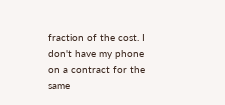fraction of the cost. I don't have my phone on a contract for the same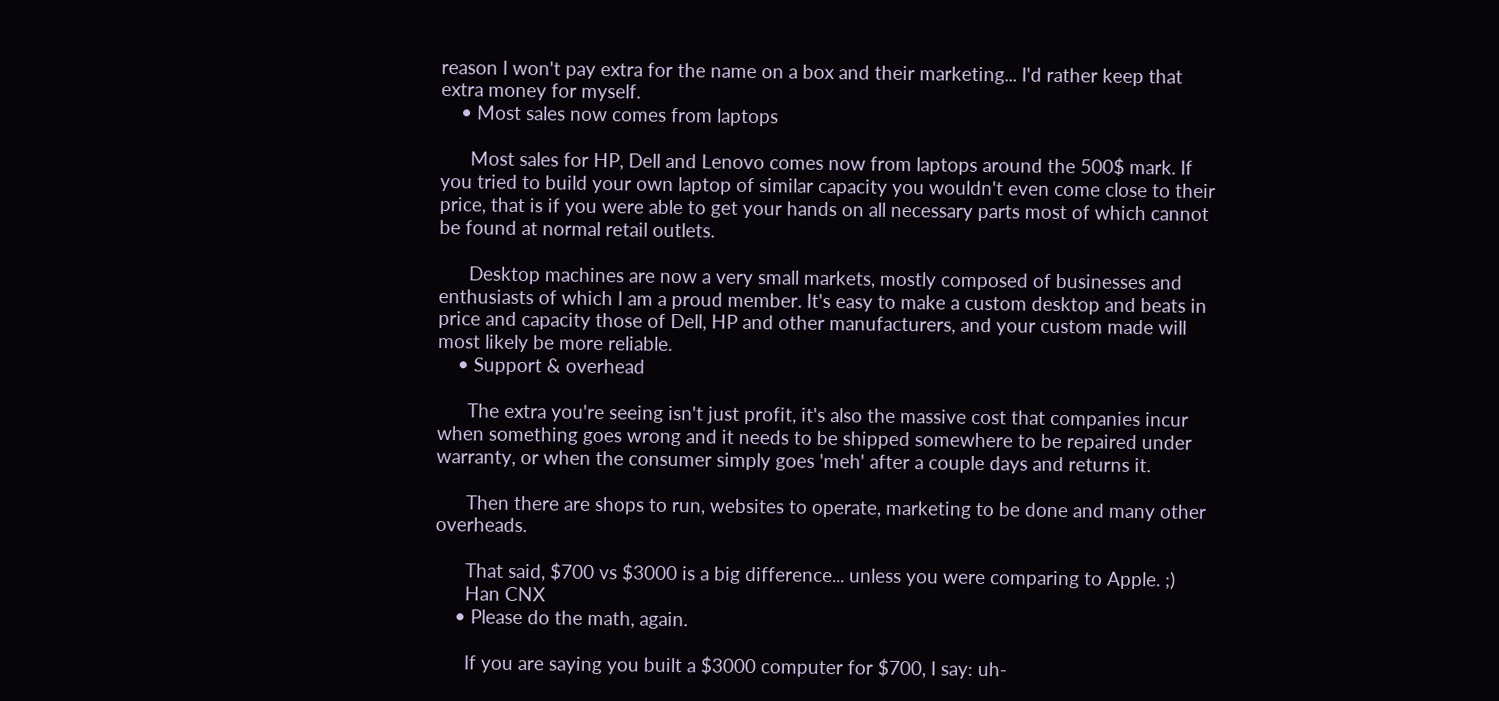reason I won't pay extra for the name on a box and their marketing... I'd rather keep that extra money for myself.
    • Most sales now comes from laptops

      Most sales for HP, Dell and Lenovo comes now from laptops around the 500$ mark. If you tried to build your own laptop of similar capacity you wouldn't even come close to their price, that is if you were able to get your hands on all necessary parts most of which cannot be found at normal retail outlets.

      Desktop machines are now a very small markets, mostly composed of businesses and enthusiasts of which I am a proud member. It's easy to make a custom desktop and beats in price and capacity those of Dell, HP and other manufacturers, and your custom made will most likely be more reliable.
    • Support & overhead

      The extra you're seeing isn't just profit, it's also the massive cost that companies incur when something goes wrong and it needs to be shipped somewhere to be repaired under warranty, or when the consumer simply goes 'meh' after a couple days and returns it.

      Then there are shops to run, websites to operate, marketing to be done and many other overheads.

      That said, $700 vs $3000 is a big difference... unless you were comparing to Apple. ;)
      Han CNX
    • Please do the math, again.

      If you are saying you built a $3000 computer for $700, I say: uh-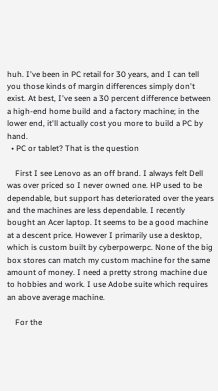huh. I've been in PC retail for 30 years, and I can tell you those kinds of margin differences simply don't exist. At best, I've seen a 30 percent difference between a high-end home build and a factory machine; in the lower end, it'll actually cost you more to build a PC by hand.
  • PC or tablet? That is the question

    First I see Lenovo as an off brand. I always felt Dell was over priced so I never owned one. HP used to be dependable, but support has deteriorated over the years and the machines are less dependable. I recently bought an Acer laptop. It seems to be a good machine at a descent price. However I primarily use a desktop, which is custom built by cyberpowerpc. None of the big box stores can match my custom machine for the same amount of money. I need a pretty strong machine due to hobbies and work. I use Adobe suite which requires an above average machine.

    For the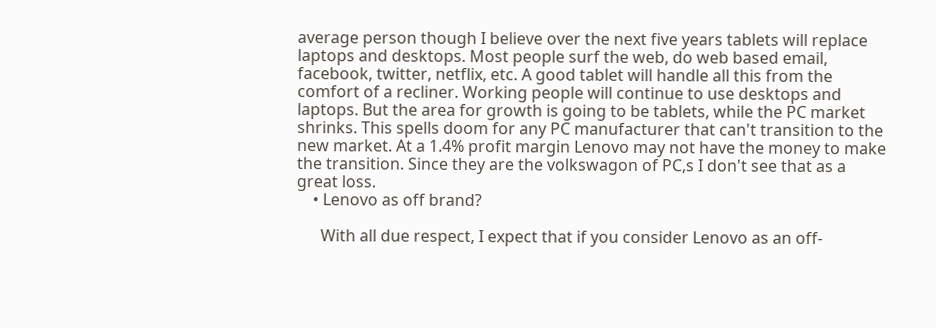average person though I believe over the next five years tablets will replace laptops and desktops. Most people surf the web, do web based email, facebook, twitter, netflix, etc. A good tablet will handle all this from the comfort of a recliner. Working people will continue to use desktops and laptops. But the area for growth is going to be tablets, while the PC market shrinks. This spells doom for any PC manufacturer that can't transition to the new market. At a 1.4% profit margin Lenovo may not have the money to make the transition. Since they are the volkswagon of PC,s I don't see that as a great loss.
    • Lenovo as off brand?

      With all due respect, I expect that if you consider Lenovo as an off-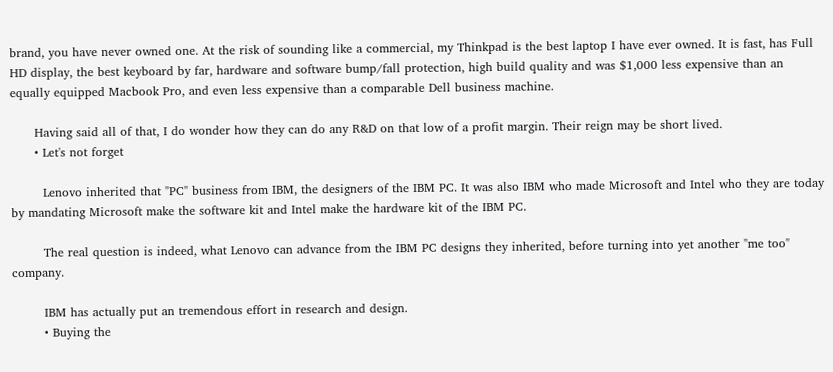brand, you have never owned one. At the risk of sounding like a commercial, my Thinkpad is the best laptop I have ever owned. It is fast, has Full HD display, the best keyboard by far, hardware and software bump/fall protection, high build quality and was $1,000 less expensive than an equally equipped Macbook Pro, and even less expensive than a comparable Dell business machine.

      Having said all of that, I do wonder how they can do any R&D on that low of a profit margin. Their reign may be short lived.
      • Let's not forget

        Lenovo inherited that "PC" business from IBM, the designers of the IBM PC. It was also IBM who made Microsoft and Intel who they are today by mandating Microsoft make the software kit and Intel make the hardware kit of the IBM PC.

        The real question is indeed, what Lenovo can advance from the IBM PC designs they inherited, before turning into yet another "me too" company.

        IBM has actually put an tremendous effort in research and design.
        • Buying the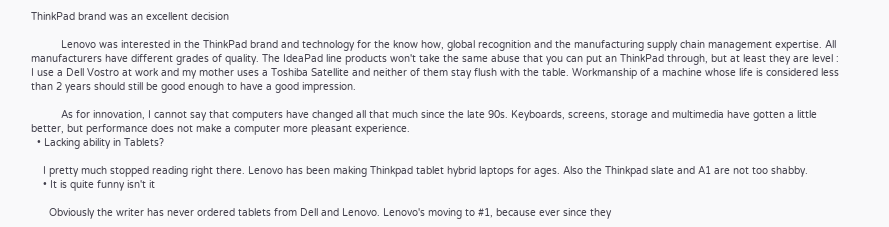ThinkPad brand was an excellent decision

          Lenovo was interested in the ThinkPad brand and technology for the know how, global recognition and the manufacturing supply chain management expertise. All manufacturers have different grades of quality. The IdeaPad line products won't take the same abuse that you can put an ThinkPad through, but at least they are level : I use a Dell Vostro at work and my mother uses a Toshiba Satellite and neither of them stay flush with the table. Workmanship of a machine whose life is considered less than 2 years should still be good enough to have a good impression.

          As for innovation, I cannot say that computers have changed all that much since the late 90s. Keyboards, screens, storage and multimedia have gotten a little better, but performance does not make a computer more pleasant experience.
  • Lacking ability in Tablets?

    I pretty much stopped reading right there. Lenovo has been making Thinkpad tablet hybrid laptops for ages. Also the Thinkpad slate and A1 are not too shabby.
    • It is quite funny isn't it

      Obviously the writer has never ordered tablets from Dell and Lenovo. Lenovo's moving to #1, because ever since they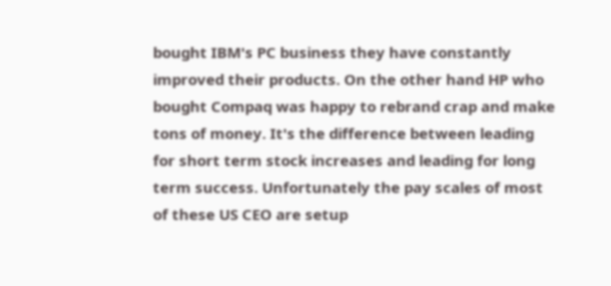bought IBM's PC business they have constantly improved their products. On the other hand HP who bought Compaq was happy to rebrand crap and make tons of money. It's the difference between leading for short term stock increases and leading for long term success. Unfortunately the pay scales of most of these US CEO are setup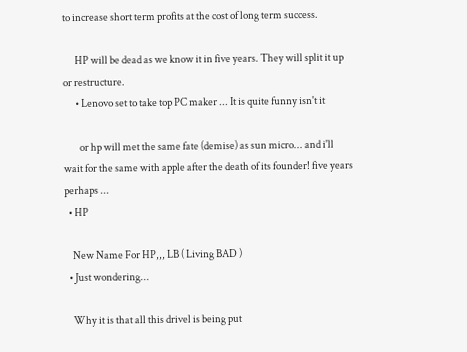to increase short term profits at the cost of long term success.

      HP will be dead as we know it in five years. They will split it up or restructure.
      • Lenovo set to take top PC maker ... It is quite funny isn't it

        or hp will met the same fate (demise) as sun micro... and i'll wait for the same with apple after the death of its founder! five years perhaps ...
  • HP

    New Name For HP,,, LB ( Living BAD )
  • Just wondering...

    Why it is that all this drivel is being put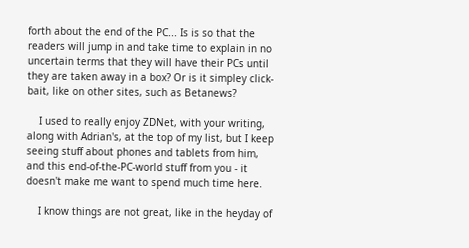forth about the end of the PC... Is is so that the readers will jump in and take time to explain in no uncertain terms that they will have their PCs until they are taken away in a box? Or is it simpley click-bait, like on other sites, such as Betanews?

    I used to really enjoy ZDNet, with your writing, along with Adrian's, at the top of my list, but I keep seeing stuff about phones and tablets from him, and this end-of-the-PC-world stuff from you - it doesn't make me want to spend much time here.

    I know things are not great, like in the heyday of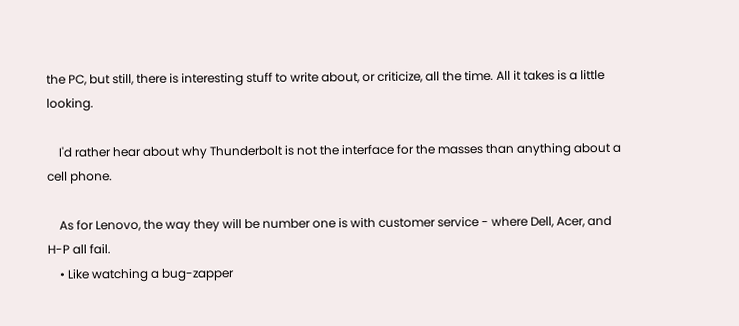the PC, but still, there is interesting stuff to write about, or criticize, all the time. All it takes is a little looking.

    I'd rather hear about why Thunderbolt is not the interface for the masses than anything about a cell phone.

    As for Lenovo, the way they will be number one is with customer service - where Dell, Acer, and H-P all fail.
    • Like watching a bug-zapper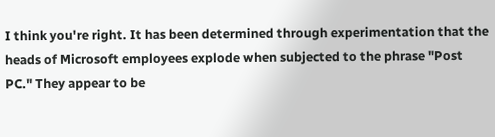I think you're right. It has been determined through experimentation that the heads of Microsoft employees explode when subjected to the phrase "Post PC." They appear to be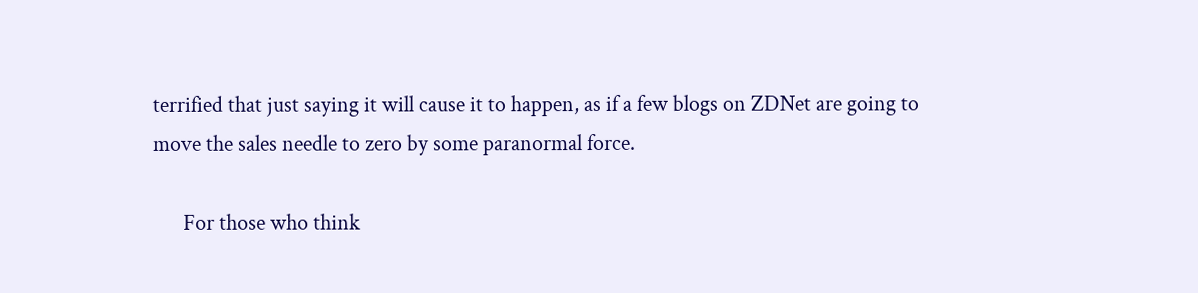terrified that just saying it will cause it to happen, as if a few blogs on ZDNet are going to move the sales needle to zero by some paranormal force.

      For those who think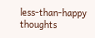less-than-happy thoughts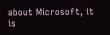about Microsoft, it is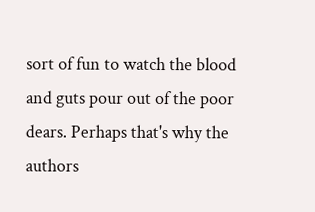sort of fun to watch the blood and guts pour out of the poor dears. Perhaps that's why the authors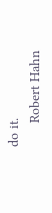do it.
      Robert Hahn